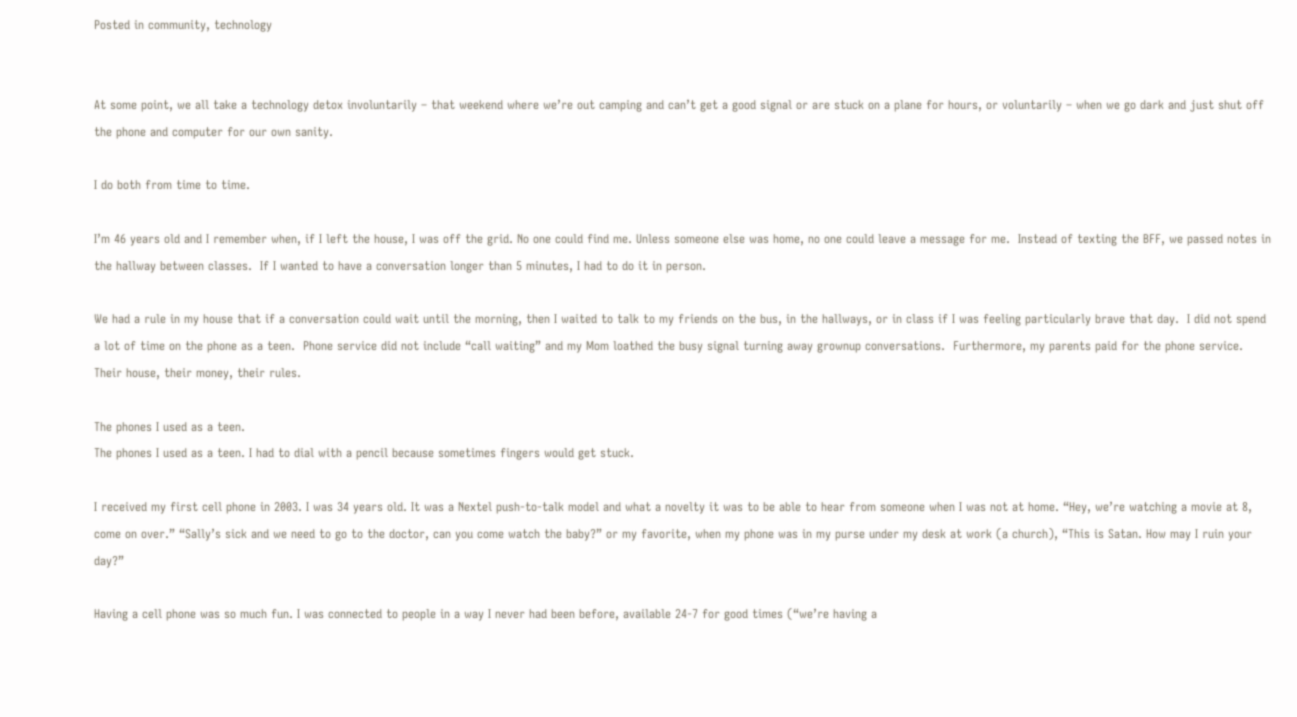Posted in community, technology


At some point, we all take a technology detox involuntarily – that weekend where we’re out camping and can’t get a good signal or are stuck on a plane for hours, or voluntarily – when we go dark and just shut off the phone and computer for our own sanity.

I do both from time to time.

I’m 46 years old and I remember when, if I left the house, I was off the grid. No one could find me. Unless someone else was home, no one could leave a message for me.  Instead of texting the BFF, we passed notes in the hallway between classes.  If I wanted to have a conversation longer than 5 minutes, I had to do it in person.

We had a rule in my house that if a conversation could wait until the morning, then I waited to talk to my friends on the bus, in the hallways, or in class if I was feeling particularly brave that day.  I did not spend a lot of time on the phone as a teen.  Phone service did not include “call waiting” and my Mom loathed the busy signal turning away grownup conversations.  Furthermore, my parents paid for the phone service. Their house, their money, their rules.

The phones I used as a teen.
The phones I used as a teen. I had to dial with a pencil because sometimes fingers would get stuck.

I received my first cell phone in 2003. I was 34 years old. It was a Nextel push-to-talk model and what a novelty it was to be able to hear from someone when I was not at home. “Hey, we’re watching a movie at 8, come on over.” “Sally’s sick and we need to go to the doctor, can you come watch the baby?” or my favorite, when my phone was in my purse under my desk at work (a church), “This is Satan. How may I ruin your day?”

Having a cell phone was so much fun. I was connected to people in a way I never had been before, available 24-7 for good times (“we’re having a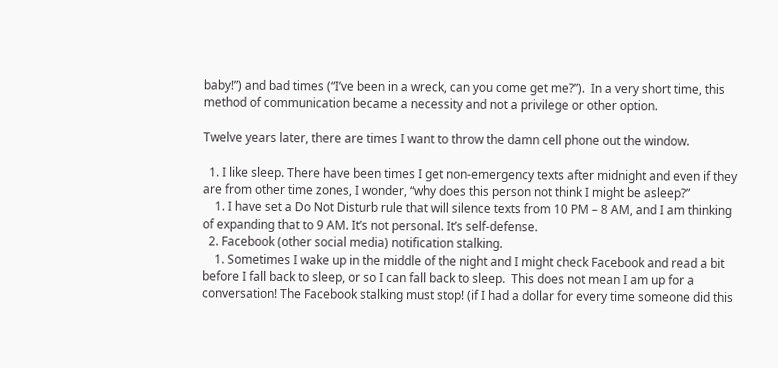baby!”) and bad times (“I’ve been in a wreck, can you come get me?”).  In a very short time, this method of communication became a necessity and not a privilege or other option.

Twelve years later, there are times I want to throw the damn cell phone out the window.

  1. I like sleep. There have been times I get non-emergency texts after midnight and even if they are from other time zones, I wonder, “why does this person not think I might be asleep?”
    1. I have set a Do Not Disturb rule that will silence texts from 10 PM – 8 AM, and I am thinking of expanding that to 9 AM. It’s not personal. It’s self-defense.
  2. Facebook (other social media) notification stalking.
    1. Sometimes I wake up in the middle of the night and I might check Facebook and read a bit before I fall back to sleep, or so I can fall back to sleep.  This does not mean I am up for a conversation! The Facebook stalking must stop! (if I had a dollar for every time someone did this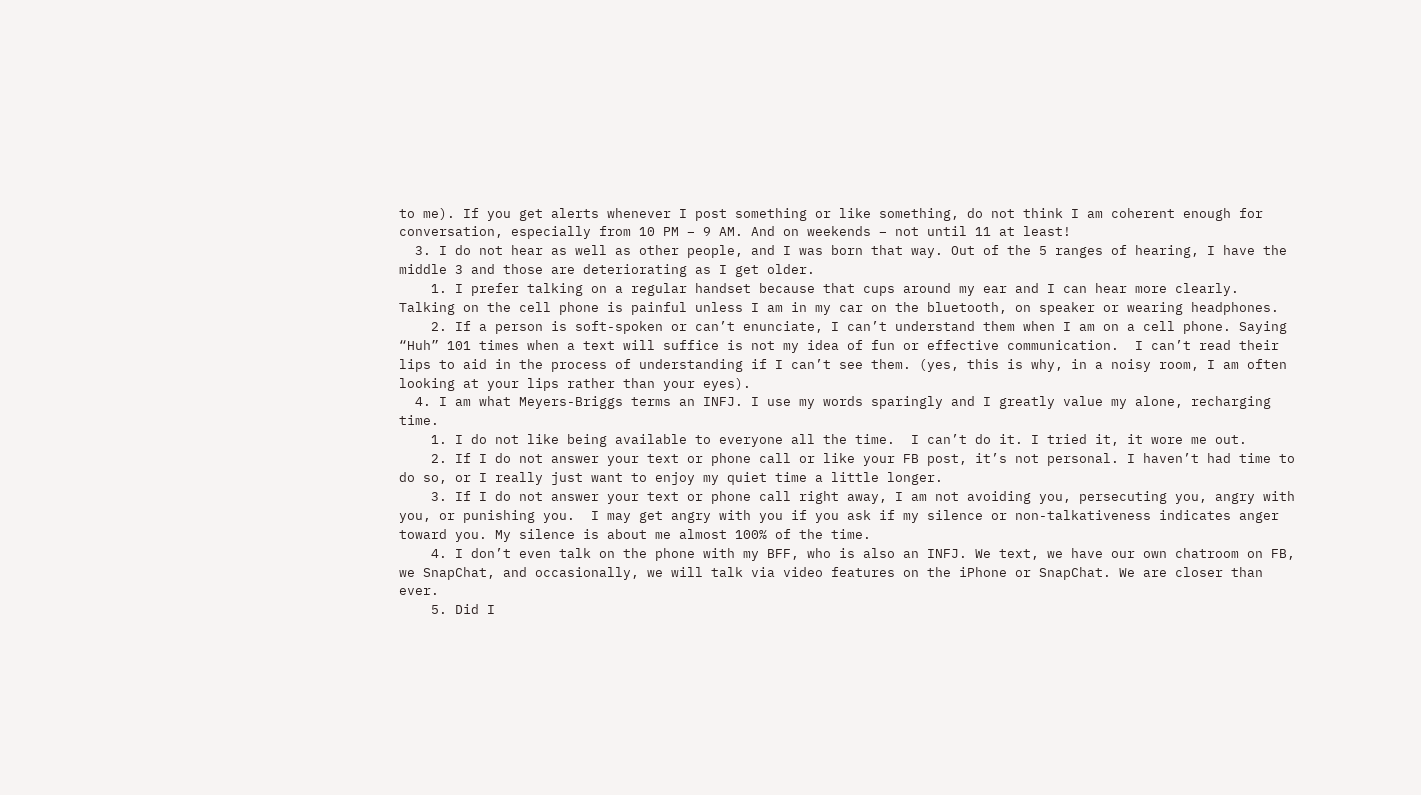to me). If you get alerts whenever I post something or like something, do not think I am coherent enough for conversation, especially from 10 PM – 9 AM. And on weekends – not until 11 at least!
  3. I do not hear as well as other people, and I was born that way. Out of the 5 ranges of hearing, I have the middle 3 and those are deteriorating as I get older.
    1. I prefer talking on a regular handset because that cups around my ear and I can hear more clearly.  Talking on the cell phone is painful unless I am in my car on the bluetooth, on speaker or wearing headphones.
    2. If a person is soft-spoken or can’t enunciate, I can’t understand them when I am on a cell phone. Saying “Huh” 101 times when a text will suffice is not my idea of fun or effective communication.  I can’t read their lips to aid in the process of understanding if I can’t see them. (yes, this is why, in a noisy room, I am often looking at your lips rather than your eyes).
  4. I am what Meyers-Briggs terms an INFJ. I use my words sparingly and I greatly value my alone, recharging time.
    1. I do not like being available to everyone all the time.  I can’t do it. I tried it, it wore me out.
    2. If I do not answer your text or phone call or like your FB post, it’s not personal. I haven’t had time to do so, or I really just want to enjoy my quiet time a little longer.
    3. If I do not answer your text or phone call right away, I am not avoiding you, persecuting you, angry with you, or punishing you.  I may get angry with you if you ask if my silence or non-talkativeness indicates anger toward you. My silence is about me almost 100% of the time.
    4. I don’t even talk on the phone with my BFF, who is also an INFJ. We text, we have our own chatroom on FB, we SnapChat, and occasionally, we will talk via video features on the iPhone or SnapChat. We are closer than ever.
    5. Did I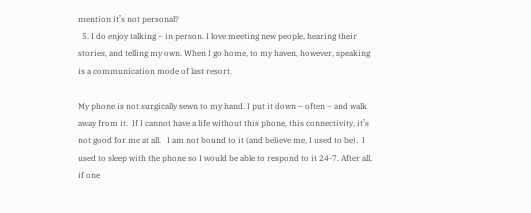mention it’s not personal?
  5. I do enjoy talking – in person. I love meeting new people, hearing their stories, and telling my own. When I go home, to my haven, however, speaking is a communication mode of last resort.

My phone is not surgically sewn to my hand. I put it down – often – and walk away from it.  If I cannot have a life without this phone, this connectivity, it’s not good for me at all.   I am not bound to it (and believe me, I used to be).  I used to sleep with the phone so I would be able to respond to it 24-7. After all, if one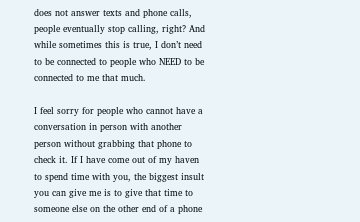does not answer texts and phone calls, people eventually stop calling, right? And while sometimes this is true, I don’t need to be connected to people who NEED to be connected to me that much.

I feel sorry for people who cannot have a conversation in person with another person without grabbing that phone to check it. If I have come out of my haven to spend time with you, the biggest insult you can give me is to give that time to someone else on the other end of a phone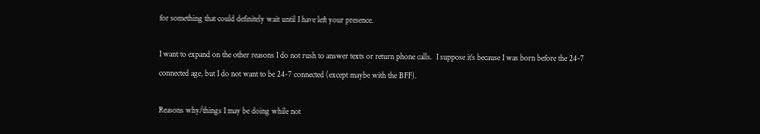for something that could definitely wait until I have left your presence.

I want to expand on the other reasons I do not rush to answer texts or return phone calls.  I suppose it’s because I was born before the 24-7 connected age, but I do not want to be 24-7 connected (except maybe with the BFF).

Reasons why/things I may be doing while not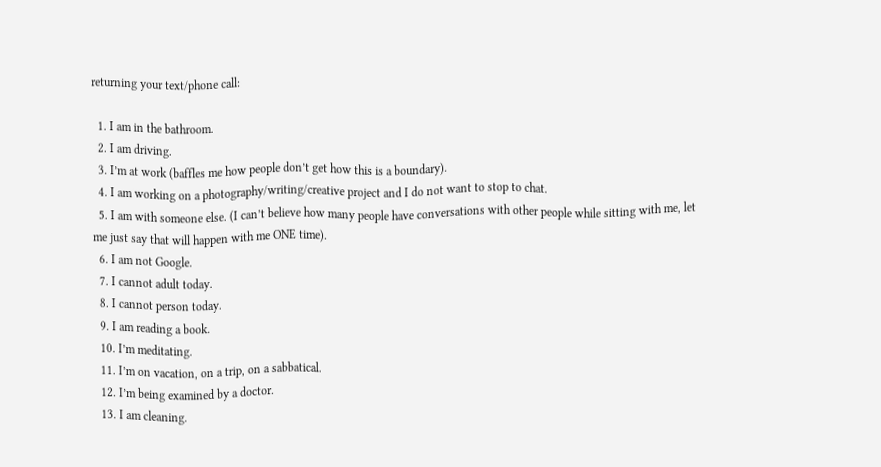returning your text/phone call:

  1. I am in the bathroom.
  2. I am driving.
  3. I’m at work (baffles me how people don’t get how this is a boundary).
  4. I am working on a photography/writing/creative project and I do not want to stop to chat.
  5. I am with someone else. (I can’t believe how many people have conversations with other people while sitting with me, let me just say that will happen with me ONE time).
  6. I am not Google.
  7. I cannot adult today.
  8. I cannot person today.
  9. I am reading a book.
  10. I’m meditating.
  11. I’m on vacation, on a trip, on a sabbatical.
  12. I’m being examined by a doctor.
  13. I am cleaning.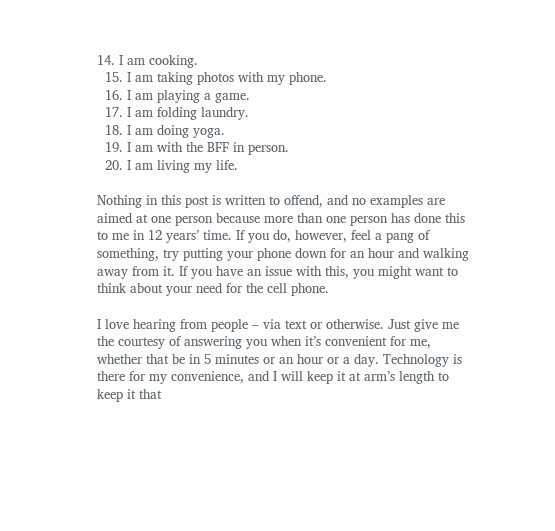14. I am cooking.
  15. I am taking photos with my phone.
  16. I am playing a game.
  17. I am folding laundry.
  18. I am doing yoga.
  19. I am with the BFF in person.
  20. I am living my life.

Nothing in this post is written to offend, and no examples are aimed at one person because more than one person has done this to me in 12 years’ time. If you do, however, feel a pang of something, try putting your phone down for an hour and walking away from it. If you have an issue with this, you might want to think about your need for the cell phone.

I love hearing from people – via text or otherwise. Just give me the courtesy of answering you when it’s convenient for me, whether that be in 5 minutes or an hour or a day. Technology is there for my convenience, and I will keep it at arm’s length to keep it that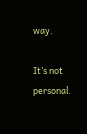way.

It’s not personal.